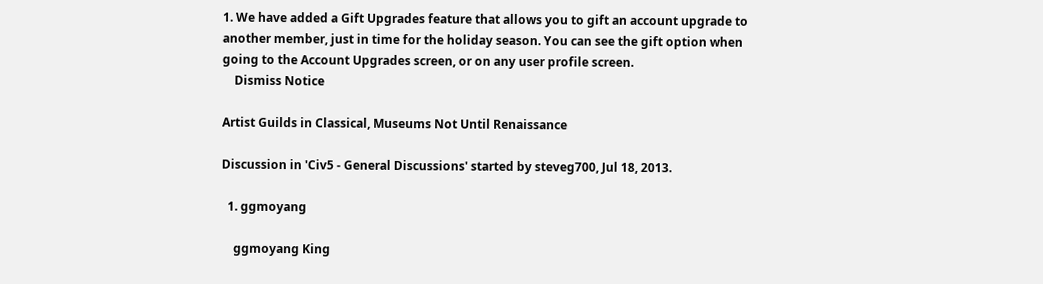1. We have added a Gift Upgrades feature that allows you to gift an account upgrade to another member, just in time for the holiday season. You can see the gift option when going to the Account Upgrades screen, or on any user profile screen.
    Dismiss Notice

Artist Guilds in Classical, Museums Not Until Renaissance

Discussion in 'Civ5 - General Discussions' started by steveg700, Jul 18, 2013.

  1. ggmoyang

    ggmoyang King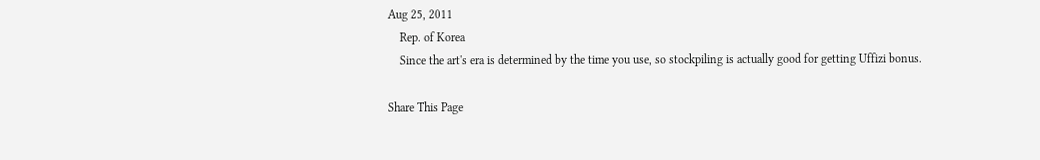Aug 25, 2011
    Rep. of Korea
    Since the art's era is determined by the time you use, so stockpiling is actually good for getting Uffizi bonus.

Share This Page